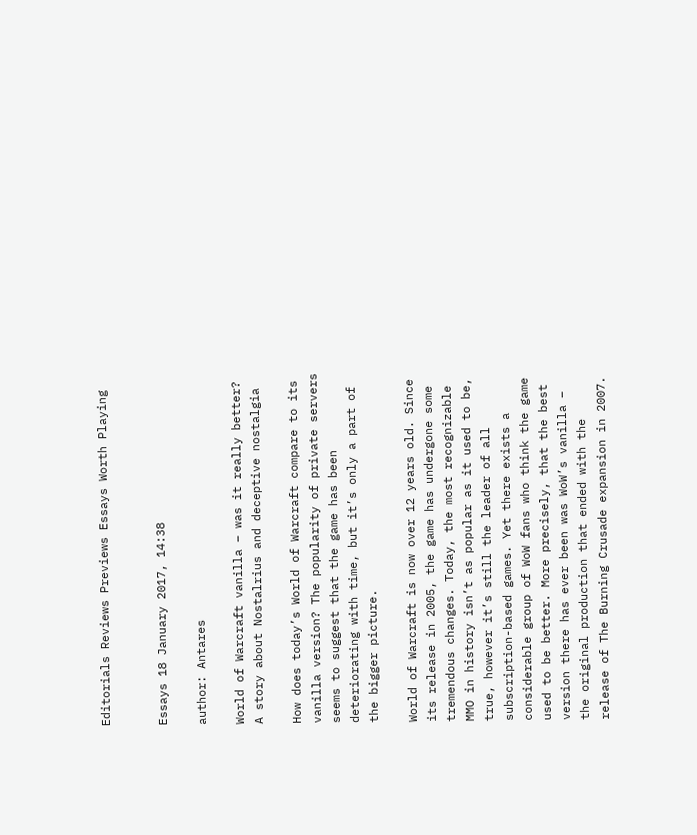Editorials Reviews Previews Essays Worth Playing


Essays 18 January 2017, 14:38

author: Antares

World of Warcraft vanilla – was it really better? A story about Nostalrius and deceptive nostalgia

How does today’s World of Warcraft compare to its vanilla version? The popularity of private servers seems to suggest that the game has been deteriorating with time, but it’s only a part of the bigger picture.

World of Warcraft is now over 12 years old. Since its release in 2005, the game has undergone some tremendous changes. Today, the most recognizable MMO in history isn’t as popular as it used to be, true, however it’s still the leader of all subscription-based games. Yet there exists a considerable group of WoW fans who think the game used to be better. More precisely, that the best version there has ever been was WoW’s vanilla – the original production that ended with the release of The Burning Crusade expansion in 2007.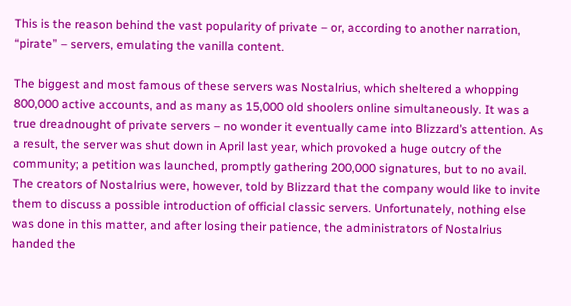This is the reason behind the vast popularity of private – or, according to another narration, “pirate” – servers, emulating the vanilla content.

The biggest and most famous of these servers was Nostalrius, which sheltered a whopping 800,000 active accounts, and as many as 15,000 old shoolers online simultaneously. It was a true dreadnought of private servers – no wonder it eventually came into Blizzard’s attention. As a result, the server was shut down in April last year, which provoked a huge outcry of the community; a petition was launched, promptly gathering 200,000 signatures, but to no avail. The creators of Nostalrius were, however, told by Blizzard that the company would like to invite them to discuss a possible introduction of official classic servers. Unfortunately, nothing else was done in this matter, and after losing their patience, the administrators of Nostalrius handed the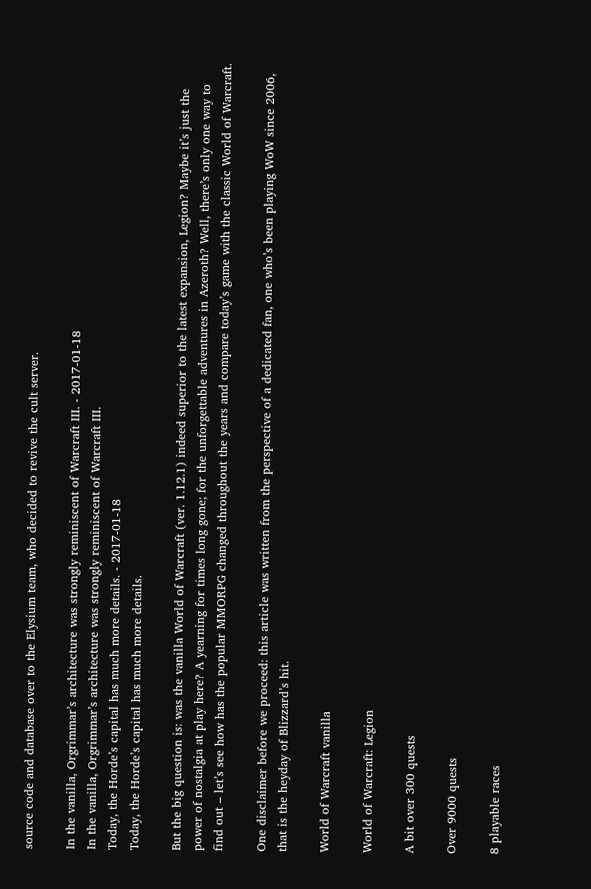source code and database over to the Elysium team, who decided to revive the cult server.

In the vanilla, Orgrimmar’s architecture was strongly reminiscent of Warcraft III. - 2017-01-18
In the vanilla, Orgrimmar’s architecture was strongly reminiscent of Warcraft III.
Today, the Horde’s capital has much more details. - 2017-01-18
Today, the Horde’s capital has much more details.

But the big question is: was the vanilla World of Warcraft (ver. 1.12.1) indeed superior to the latest expansion, Legion? Maybe it’s just the power of nostalgia at play here? A yearning for times long gone; for the unforgettable adventures in Azeroth? Well, there’s only one way to find out – let’s see how has the popular MMORPG changed throughout the years and compare today’s game with the classic World of Warcraft.

One disclaimer before we proceed: this article was written from the perspective of a dedicated fan, one who’s been playing WoW since 2006, that is the heyday of Blizzard’s hit.

World of Warcraft vanilla

World of Warcraft: Legion

A bit over 300 quests

Over 9000 quests

8 playable races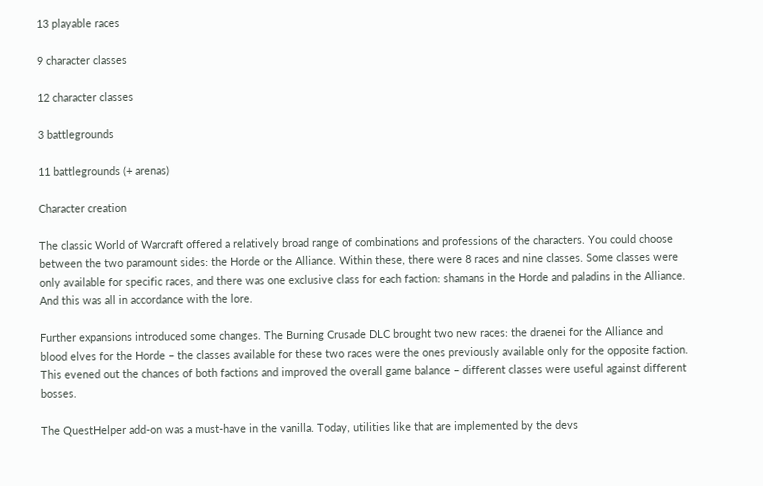13 playable races

9 character classes

12 character classes

3 battlegrounds

11 battlegrounds (+ arenas)

Character creation

The classic World of Warcraft offered a relatively broad range of combinations and professions of the characters. You could choose between the two paramount sides: the Horde or the Alliance. Within these, there were 8 races and nine classes. Some classes were only available for specific races, and there was one exclusive class for each faction: shamans in the Horde and paladins in the Alliance. And this was all in accordance with the lore.

Further expansions introduced some changes. The Burning Crusade DLC brought two new races: the draenei for the Alliance and blood elves for the Horde – the classes available for these two races were the ones previously available only for the opposite faction. This evened out the chances of both factions and improved the overall game balance – different classes were useful against different bosses.

The QuestHelper add-on was a must-have in the vanilla. Today, utilities like that are implemented by the devs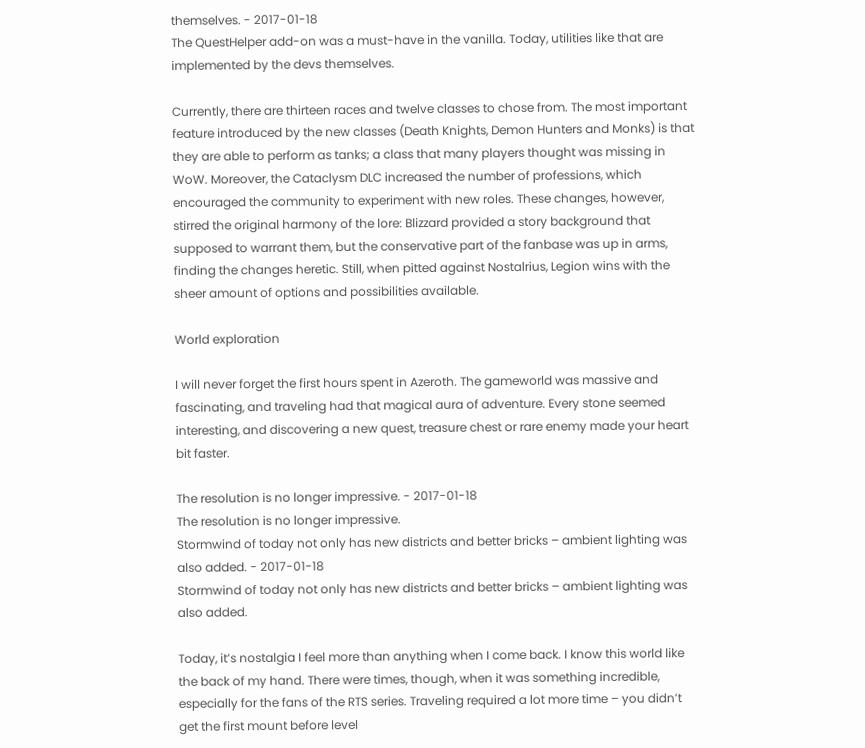themselves. - 2017-01-18
The QuestHelper add-on was a must-have in the vanilla. Today, utilities like that are implemented by the devs themselves.

Currently, there are thirteen races and twelve classes to chose from. The most important feature introduced by the new classes (Death Knights, Demon Hunters and Monks) is that they are able to perform as tanks; a class that many players thought was missing in WoW. Moreover, the Cataclysm DLC increased the number of professions, which encouraged the community to experiment with new roles. These changes, however, stirred the original harmony of the lore: Blizzard provided a story background that supposed to warrant them, but the conservative part of the fanbase was up in arms, finding the changes heretic. Still, when pitted against Nostalrius, Legion wins with the sheer amount of options and possibilities available.

World exploration

I will never forget the first hours spent in Azeroth. The gameworld was massive and fascinating, and traveling had that magical aura of adventure. Every stone seemed interesting, and discovering a new quest, treasure chest or rare enemy made your heart bit faster.

The resolution is no longer impressive. - 2017-01-18
The resolution is no longer impressive.
Stormwind of today not only has new districts and better bricks – ambient lighting was also added. - 2017-01-18
Stormwind of today not only has new districts and better bricks – ambient lighting was also added.

Today, it’s nostalgia I feel more than anything when I come back. I know this world like the back of my hand. There were times, though, when it was something incredible, especially for the fans of the RTS series. Traveling required a lot more time – you didn’t get the first mount before level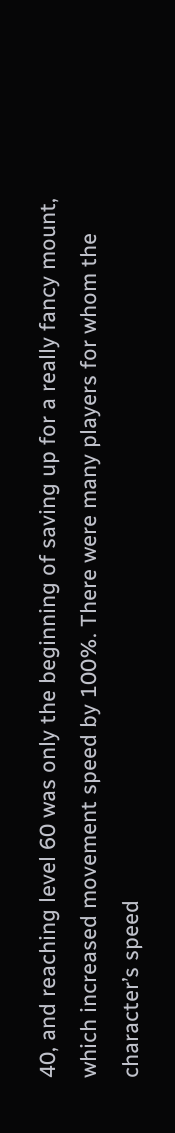40, and reaching level 60 was only the beginning of saving up for a really fancy mount, which increased movement speed by 100%. There were many players for whom the character’s speed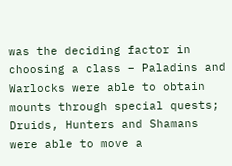was the deciding factor in choosing a class – Paladins and Warlocks were able to obtain mounts through special quests; Druids, Hunters and Shamans were able to move a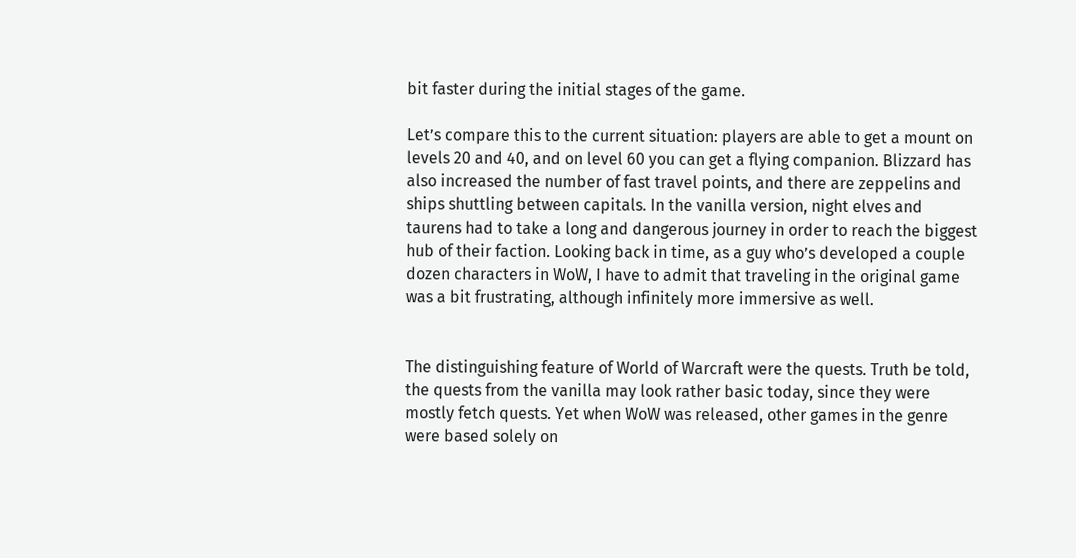bit faster during the initial stages of the game.

Let’s compare this to the current situation: players are able to get a mount on levels 20 and 40, and on level 60 you can get a flying companion. Blizzard has also increased the number of fast travel points, and there are zeppelins and ships shuttling between capitals. In the vanilla version, night elves and taurens had to take a long and dangerous journey in order to reach the biggest hub of their faction. Looking back in time, as a guy who’s developed a couple dozen characters in WoW, I have to admit that traveling in the original game was a bit frustrating, although infinitely more immersive as well.


The distinguishing feature of World of Warcraft were the quests. Truth be told, the quests from the vanilla may look rather basic today, since they were mostly fetch quests. Yet when WoW was released, other games in the genre were based solely on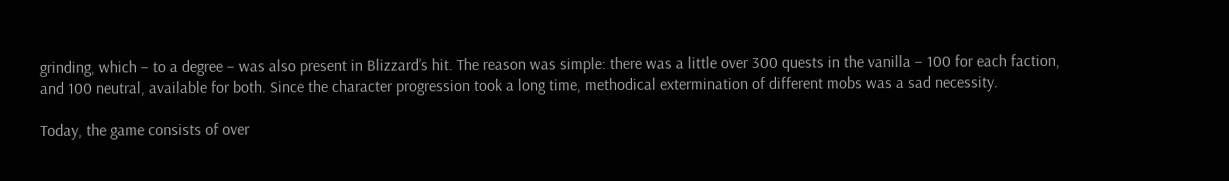grinding, which – to a degree – was also present in Blizzard’s hit. The reason was simple: there was a little over 300 quests in the vanilla – 100 for each faction, and 100 neutral, available for both. Since the character progression took a long time, methodical extermination of different mobs was a sad necessity.

Today, the game consists of over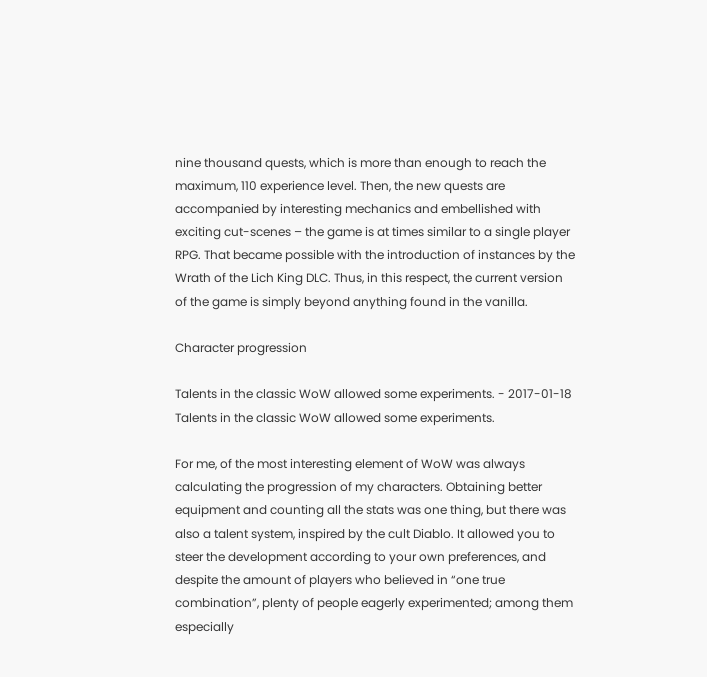nine thousand quests, which is more than enough to reach the maximum, 110 experience level. Then, the new quests are accompanied by interesting mechanics and embellished with exciting cut-scenes – the game is at times similar to a single player RPG. That became possible with the introduction of instances by the Wrath of the Lich King DLC. Thus, in this respect, the current version of the game is simply beyond anything found in the vanilla.

Character progression

Talents in the classic WoW allowed some experiments. - 2017-01-18
Talents in the classic WoW allowed some experiments.

For me, of the most interesting element of WoW was always calculating the progression of my characters. Obtaining better equipment and counting all the stats was one thing, but there was also a talent system, inspired by the cult Diablo. It allowed you to steer the development according to your own preferences, and despite the amount of players who believed in “one true combination”, plenty of people eagerly experimented; among them especially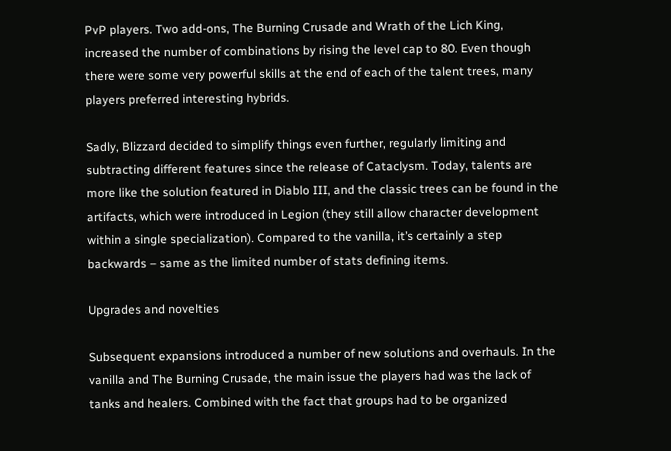PvP players. Two add-ons, The Burning Crusade and Wrath of the Lich King, increased the number of combinations by rising the level cap to 80. Even though there were some very powerful skills at the end of each of the talent trees, many players preferred interesting hybrids.

Sadly, Blizzard decided to simplify things even further, regularly limiting and subtracting different features since the release of Cataclysm. Today, talents are more like the solution featured in Diablo III, and the classic trees can be found in the artifacts, which were introduced in Legion (they still allow character development within a single specialization). Compared to the vanilla, it’s certainly a step backwards – same as the limited number of stats defining items.

Upgrades and novelties

Subsequent expansions introduced a number of new solutions and overhauls. In the vanilla and The Burning Crusade, the main issue the players had was the lack of tanks and healers. Combined with the fact that groups had to be organized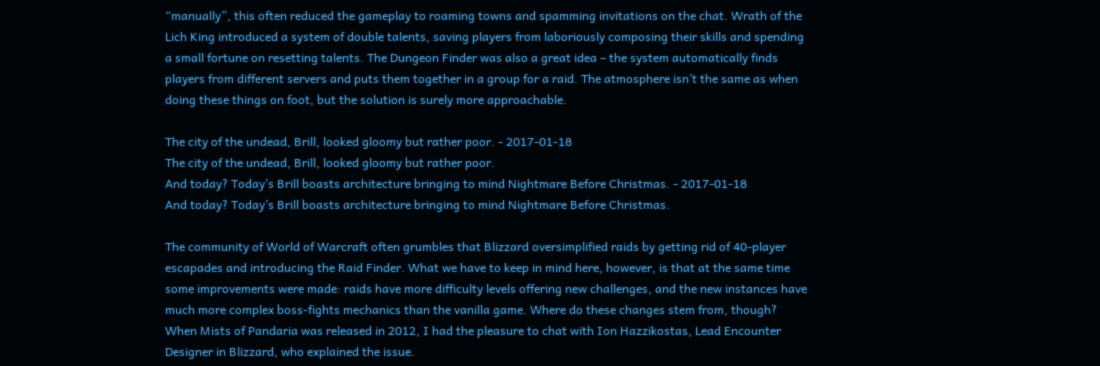“manually”, this often reduced the gameplay to roaming towns and spamming invitations on the chat. Wrath of the Lich King introduced a system of double talents, saving players from laboriously composing their skills and spending a small fortune on resetting talents. The Dungeon Finder was also a great idea – the system automatically finds players from different servers and puts them together in a group for a raid. The atmosphere isn’t the same as when doing these things on foot, but the solution is surely more approachable.

The city of the undead, Brill, looked gloomy but rather poor. - 2017-01-18
The city of the undead, Brill, looked gloomy but rather poor.
And today? Today’s Brill boasts architecture bringing to mind Nightmare Before Christmas. - 2017-01-18
And today? Today’s Brill boasts architecture bringing to mind Nightmare Before Christmas.

The community of World of Warcraft often grumbles that Blizzard oversimplified raids by getting rid of 40-player escapades and introducing the Raid Finder. What we have to keep in mind here, however, is that at the same time some improvements were made: raids have more difficulty levels offering new challenges, and the new instances have much more complex boss-fights mechanics than the vanilla game. Where do these changes stem from, though? When Mists of Pandaria was released in 2012, I had the pleasure to chat with Ion Hazzikostas, Lead Encounter Designer in Blizzard, who explained the issue.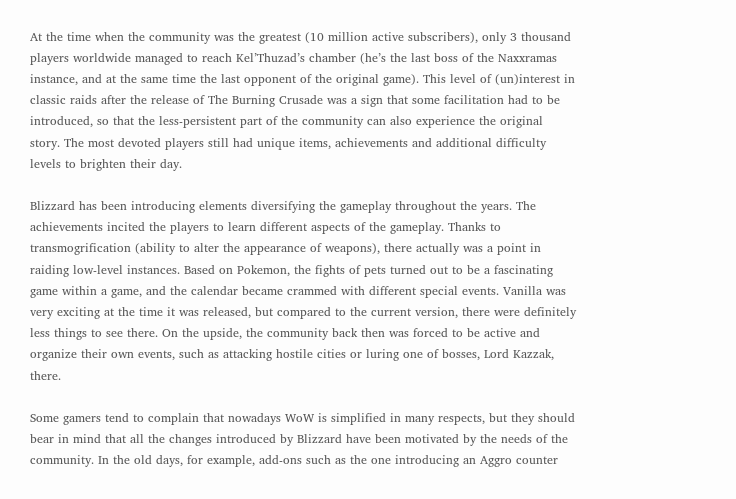At the time when the community was the greatest (10 million active subscribers), only 3 thousand players worldwide managed to reach Kel’Thuzad’s chamber (he’s the last boss of the Naxxramas instance, and at the same time the last opponent of the original game). This level of (un)interest in classic raids after the release of The Burning Crusade was a sign that some facilitation had to be introduced, so that the less-persistent part of the community can also experience the original story. The most devoted players still had unique items, achievements and additional difficulty levels to brighten their day.

Blizzard has been introducing elements diversifying the gameplay throughout the years. The achievements incited the players to learn different aspects of the gameplay. Thanks to transmogrification (ability to alter the appearance of weapons), there actually was a point in raiding low-level instances. Based on Pokemon, the fights of pets turned out to be a fascinating game within a game, and the calendar became crammed with different special events. Vanilla was very exciting at the time it was released, but compared to the current version, there were definitely less things to see there. On the upside, the community back then was forced to be active and organize their own events, such as attacking hostile cities or luring one of bosses, Lord Kazzak, there.

Some gamers tend to complain that nowadays WoW is simplified in many respects, but they should bear in mind that all the changes introduced by Blizzard have been motivated by the needs of the community. In the old days, for example, add-ons such as the one introducing an Aggro counter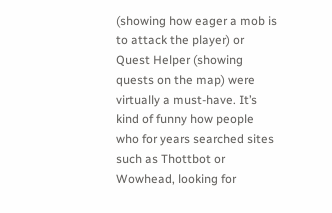(showing how eager a mob is to attack the player) or Quest Helper (showing quests on the map) were virtually a must-have. It’s kind of funny how people who for years searched sites such as Thottbot or Wowhead, looking for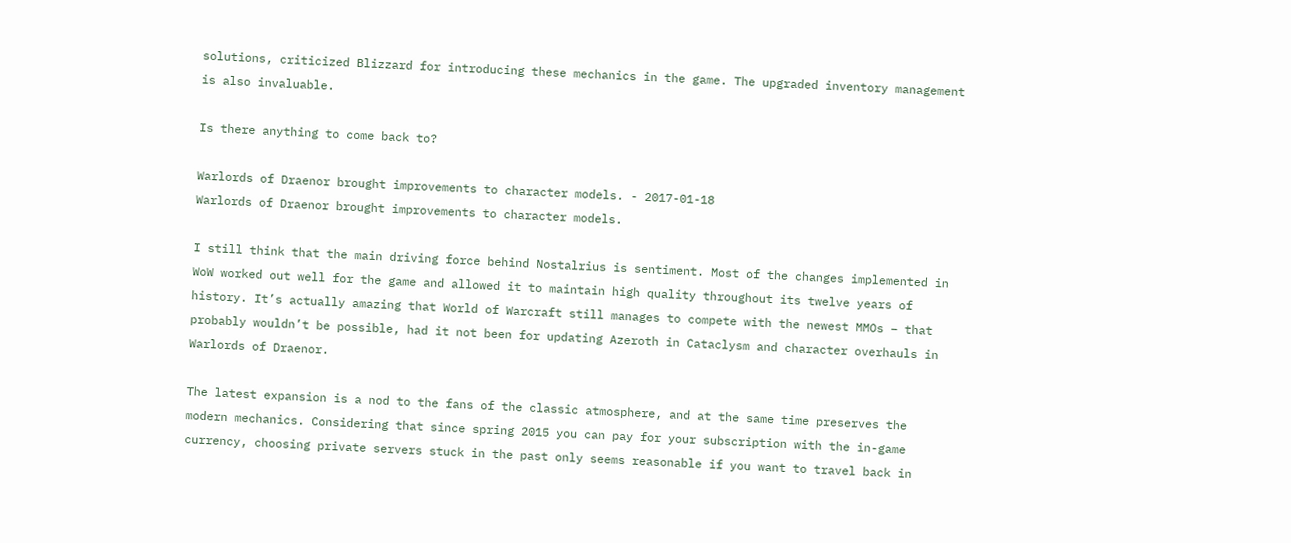solutions, criticized Blizzard for introducing these mechanics in the game. The upgraded inventory management is also invaluable.

Is there anything to come back to?

Warlords of Draenor brought improvements to character models. - 2017-01-18
Warlords of Draenor brought improvements to character models.

I still think that the main driving force behind Nostalrius is sentiment. Most of the changes implemented in WoW worked out well for the game and allowed it to maintain high quality throughout its twelve years of history. It’s actually amazing that World of Warcraft still manages to compete with the newest MMOs – that probably wouldn’t be possible, had it not been for updating Azeroth in Cataclysm and character overhauls in Warlords of Draenor.

The latest expansion is a nod to the fans of the classic atmosphere, and at the same time preserves the modern mechanics. Considering that since spring 2015 you can pay for your subscription with the in-game currency, choosing private servers stuck in the past only seems reasonable if you want to travel back in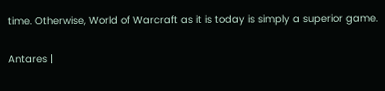time. Otherwise, World of Warcraft as it is today is simply a superior game.

Antares |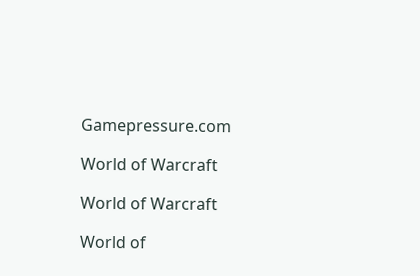Gamepressure.com

World of Warcraft

World of Warcraft

World of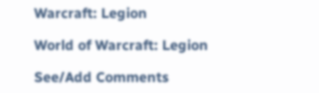Warcraft: Legion

World of Warcraft: Legion

See/Add Comments